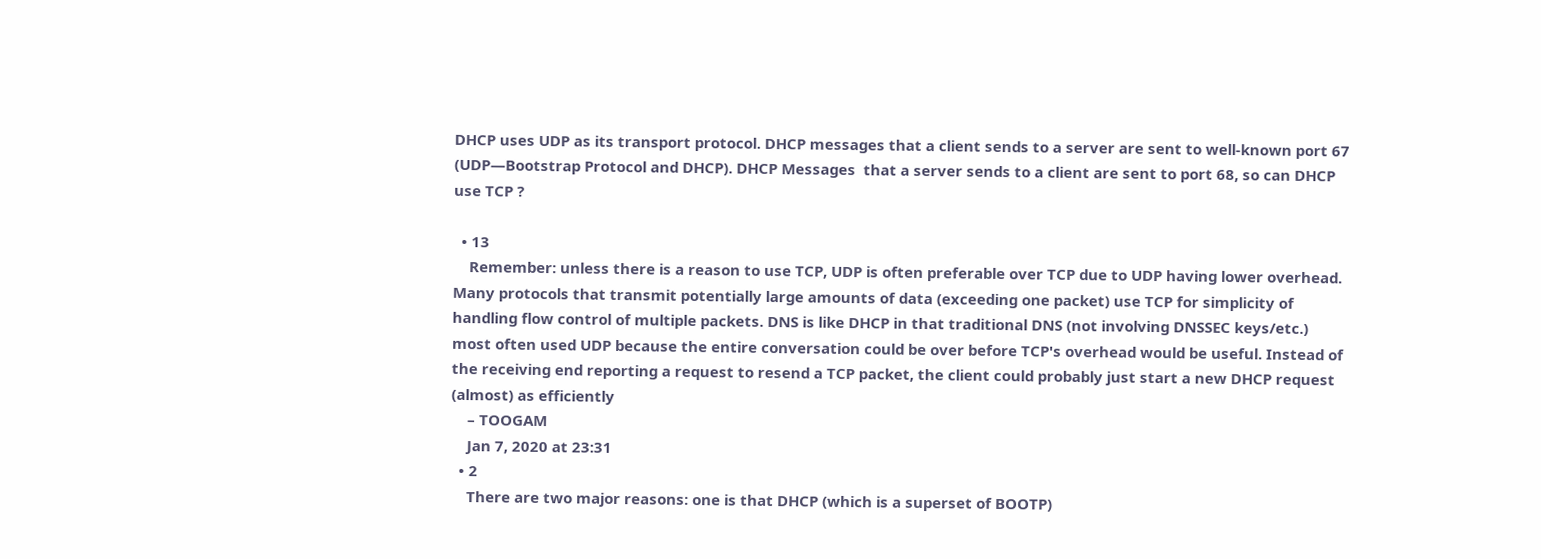DHCP uses UDP as its transport protocol. DHCP messages that a client sends to a server are sent to well-known port 67 (UDP—Bootstrap Protocol and DHCP). DHCP Messages  that a server sends to a client are sent to port 68, so can DHCP use TCP ?

  • 13
    Remember: unless there is a reason to use TCP, UDP is often preferable over TCP due to UDP having lower overhead. Many protocols that transmit potentially large amounts of data (exceeding one packet) use TCP for simplicity of handling flow control of multiple packets. DNS is like DHCP in that traditional DNS (not involving DNSSEC keys/etc.) most often used UDP because the entire conversation could be over before TCP's overhead would be useful. Instead of the receiving end reporting a request to resend a TCP packet, the client could probably just start a new DHCP request (almost) as efficiently
    – TOOGAM
    Jan 7, 2020 at 23:31
  • 2
    There are two major reasons: one is that DHCP (which is a superset of BOOTP)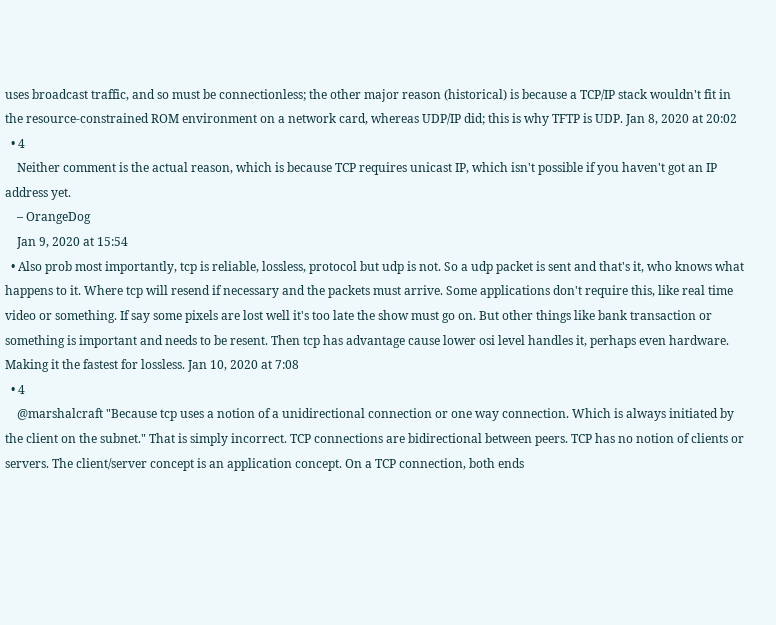uses broadcast traffic, and so must be connectionless; the other major reason (historical) is because a TCP/IP stack wouldn't fit in the resource-constrained ROM environment on a network card, whereas UDP/IP did; this is why TFTP is UDP. Jan 8, 2020 at 20:02
  • 4
    Neither comment is the actual reason, which is because TCP requires unicast IP, which isn't possible if you haven't got an IP address yet.
    – OrangeDog
    Jan 9, 2020 at 15:54
  • Also prob most importantly, tcp is reliable, lossless, protocol but udp is not. So a udp packet is sent and that's it, who knows what happens to it. Where tcp will resend if necessary and the packets must arrive. Some applications don't require this, like real time video or something. If say some pixels are lost well it's too late the show must go on. But other things like bank transaction or something is important and needs to be resent. Then tcp has advantage cause lower osi level handles it, perhaps even hardware. Making it the fastest for lossless. Jan 10, 2020 at 7:08
  • 4
    @marshalcraft "Because tcp uses a notion of a unidirectional connection or one way connection. Which is always initiated by the client on the subnet." That is simply incorrect. TCP connections are bidirectional between peers. TCP has no notion of clients or servers. The client/server concept is an application concept. On a TCP connection, both ends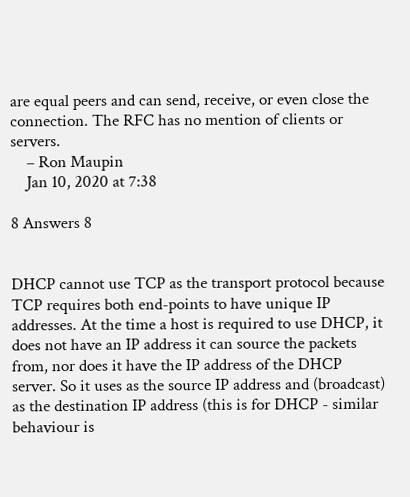are equal peers and can send, receive, or even close the connection. The RFC has no mention of clients or servers.
    – Ron Maupin
    Jan 10, 2020 at 7:38

8 Answers 8


DHCP cannot use TCP as the transport protocol because TCP requires both end-points to have unique IP addresses. At the time a host is required to use DHCP, it does not have an IP address it can source the packets from, nor does it have the IP address of the DHCP server. So it uses as the source IP address and (broadcast) as the destination IP address (this is for DHCP - similar behaviour is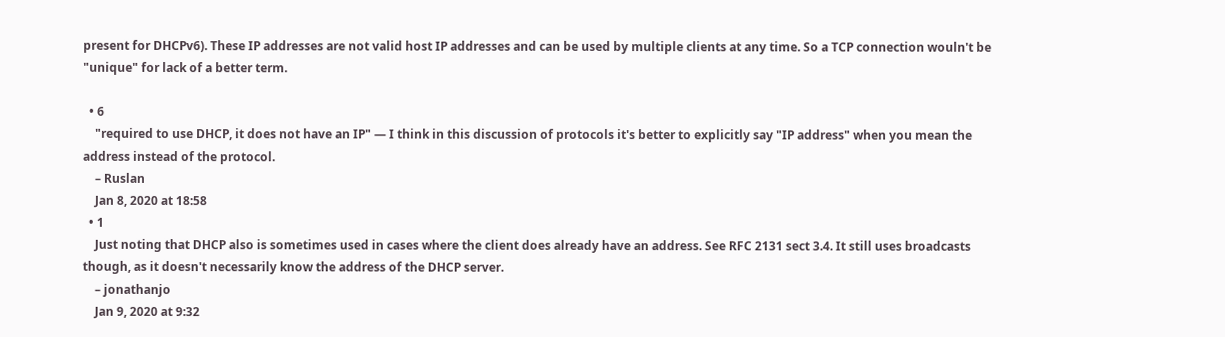present for DHCPv6). These IP addresses are not valid host IP addresses and can be used by multiple clients at any time. So a TCP connection wouln't be "unique" for lack of a better term.

  • 6
    "required to use DHCP, it does not have an IP" — I think in this discussion of protocols it's better to explicitly say "IP address" when you mean the address instead of the protocol.
    – Ruslan
    Jan 8, 2020 at 18:58
  • 1
    Just noting that DHCP also is sometimes used in cases where the client does already have an address. See RFC 2131 sect 3.4. It still uses broadcasts though, as it doesn't necessarily know the address of the DHCP server.
    – jonathanjo
    Jan 9, 2020 at 9:32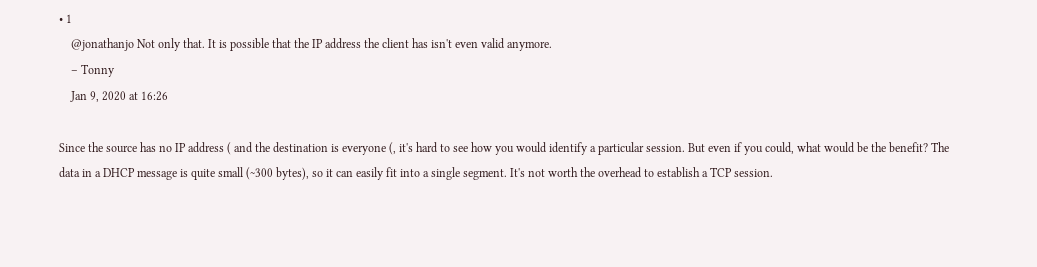• 1
    @jonathanjo Not only that. It is possible that the IP address the client has isn't even valid anymore.
    – Tonny
    Jan 9, 2020 at 16:26

Since the source has no IP address ( and the destination is everyone (, it's hard to see how you would identify a particular session. But even if you could, what would be the benefit? The data in a DHCP message is quite small (~300 bytes), so it can easily fit into a single segment. It's not worth the overhead to establish a TCP session.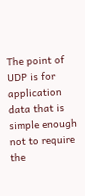The point of UDP is for application data that is simple enough not to require the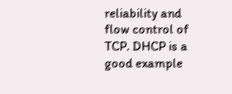reliability and flow control of TCP. DHCP is a good example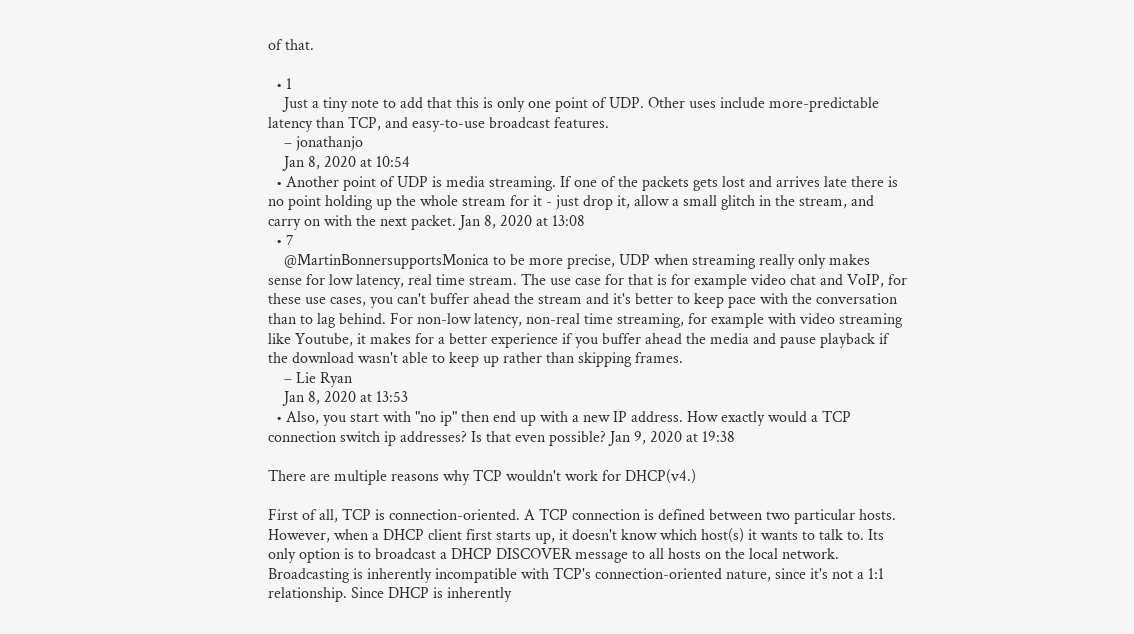of that.

  • 1
    Just a tiny note to add that this is only one point of UDP. Other uses include more-predictable latency than TCP, and easy-to-use broadcast features.
    – jonathanjo
    Jan 8, 2020 at 10:54
  • Another point of UDP is media streaming. If one of the packets gets lost and arrives late there is no point holding up the whole stream for it - just drop it, allow a small glitch in the stream, and carry on with the next packet. Jan 8, 2020 at 13:08
  • 7
    @MartinBonnersupportsMonica to be more precise, UDP when streaming really only makes sense for low latency, real time stream. The use case for that is for example video chat and VoIP, for these use cases, you can't buffer ahead the stream and it's better to keep pace with the conversation than to lag behind. For non-low latency, non-real time streaming, for example with video streaming like Youtube, it makes for a better experience if you buffer ahead the media and pause playback if the download wasn't able to keep up rather than skipping frames.
    – Lie Ryan
    Jan 8, 2020 at 13:53
  • Also, you start with "no ip" then end up with a new IP address. How exactly would a TCP connection switch ip addresses? Is that even possible? Jan 9, 2020 at 19:38

There are multiple reasons why TCP wouldn't work for DHCP(v4.)

First of all, TCP is connection-oriented. A TCP connection is defined between two particular hosts. However, when a DHCP client first starts up, it doesn't know which host(s) it wants to talk to. Its only option is to broadcast a DHCP DISCOVER message to all hosts on the local network. Broadcasting is inherently incompatible with TCP's connection-oriented nature, since it's not a 1:1 relationship. Since DHCP is inherently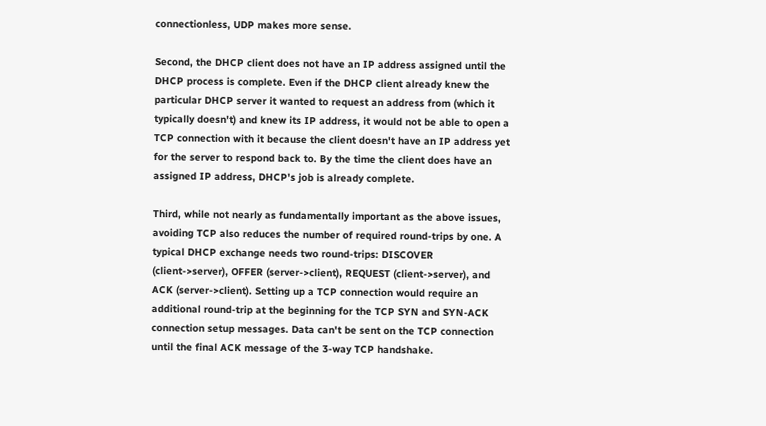connectionless, UDP makes more sense.

Second, the DHCP client does not have an IP address assigned until the DHCP process is complete. Even if the DHCP client already knew the particular DHCP server it wanted to request an address from (which it typically doesn't) and knew its IP address, it would not be able to open a TCP connection with it because the client doesn't have an IP address yet for the server to respond back to. By the time the client does have an assigned IP address, DHCP's job is already complete.

Third, while not nearly as fundamentally important as the above issues, avoiding TCP also reduces the number of required round-trips by one. A typical DHCP exchange needs two round-trips: DISCOVER (client->server), OFFER (server->client), REQUEST (client->server), and ACK (server->client). Setting up a TCP connection would require an additional round-trip at the beginning for the TCP SYN and SYN-ACK connection setup messages. Data can't be sent on the TCP connection until the final ACK message of the 3-way TCP handshake.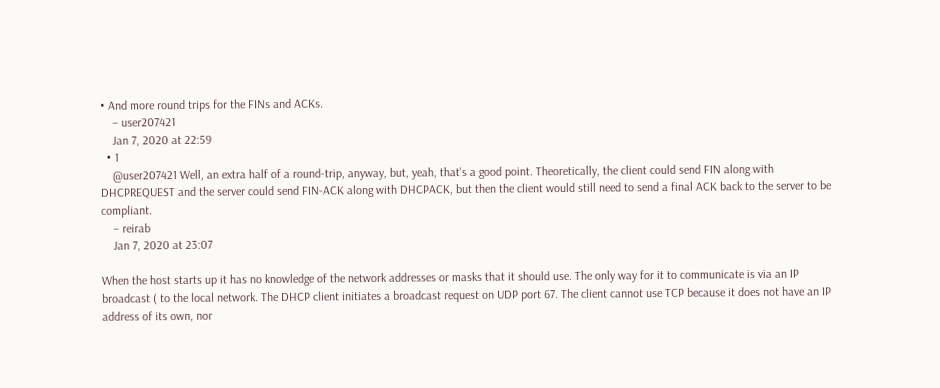• And more round trips for the FINs and ACKs.
    – user207421
    Jan 7, 2020 at 22:59
  • 1
    @user207421 Well, an extra half of a round-trip, anyway, but, yeah, that's a good point. Theoretically, the client could send FIN along with DHCPREQUEST and the server could send FIN-ACK along with DHCPACK, but then the client would still need to send a final ACK back to the server to be compliant.
    – reirab
    Jan 7, 2020 at 23:07

When the host starts up it has no knowledge of the network addresses or masks that it should use. The only way for it to communicate is via an IP broadcast ( to the local network. The DHCP client initiates a broadcast request on UDP port 67. The client cannot use TCP because it does not have an IP address of its own, nor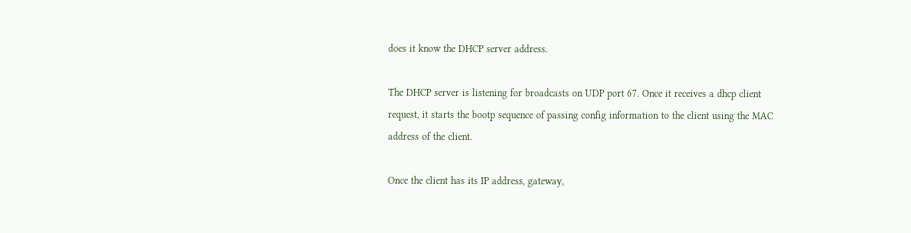does it know the DHCP server address.

The DHCP server is listening for broadcasts on UDP port 67. Once it receives a dhcp client request, it starts the bootp sequence of passing config information to the client using the MAC address of the client.

Once the client has its IP address, gateway,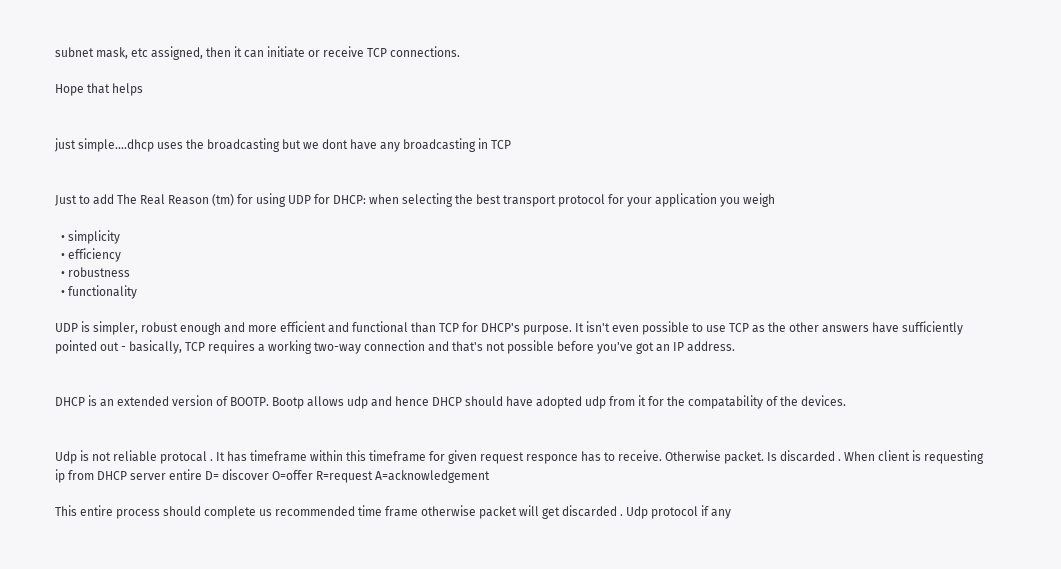subnet mask, etc assigned, then it can initiate or receive TCP connections.

Hope that helps


just simple....dhcp uses the broadcasting but we dont have any broadcasting in TCP


Just to add The Real Reason (tm) for using UDP for DHCP: when selecting the best transport protocol for your application you weigh

  • simplicity
  • efficiency
  • robustness
  • functionality

UDP is simpler, robust enough and more efficient and functional than TCP for DHCP's purpose. It isn't even possible to use TCP as the other answers have sufficiently pointed out - basically, TCP requires a working two-way connection and that's not possible before you've got an IP address.


DHCP is an extended version of BOOTP. Bootp allows udp and hence DHCP should have adopted udp from it for the compatability of the devices.


Udp is not reliable protocal . It has timeframe within this timeframe for given request responce has to receive. Otherwise packet. Is discarded . When client is requesting ip from DHCP server entire D= discover O=offer R=request A=acknowledgement

This entire process should complete us recommended time frame otherwise packet will get discarded . Udp protocol if any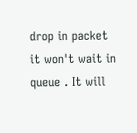drop in packet it won't wait in queue . It will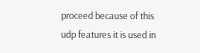proceed because of this udp features it is used in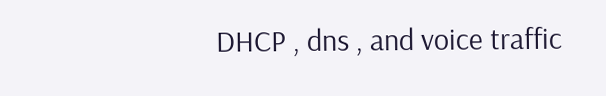DHCP , dns , and voice traffic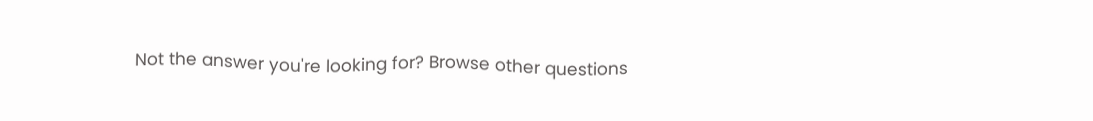Not the answer you're looking for? Browse other questions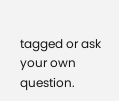tagged or ask your own question.